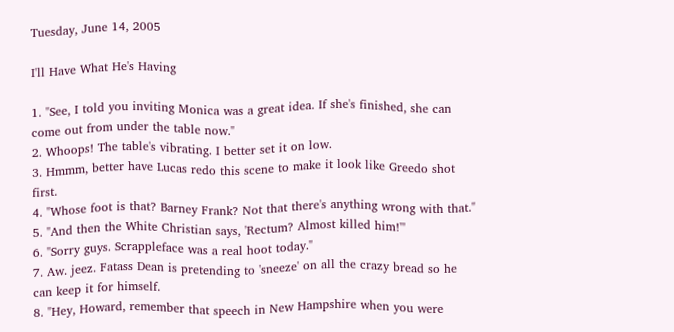Tuesday, June 14, 2005

I'll Have What He's Having

1. "See, I told you inviting Monica was a great idea. If she's finished, she can come out from under the table now."
2. Whoops! The table's vibrating. I better set it on low.
3. Hmmm, better have Lucas redo this scene to make it look like Greedo shot first.
4. "Whose foot is that? Barney Frank? Not that there's anything wrong with that."
5. "And then the White Christian says, 'Rectum? Almost killed him!'"
6. "Sorry guys. Scrappleface was a real hoot today."
7. Aw. jeez. Fatass Dean is pretending to 'sneeze' on all the crazy bread so he can keep it for himself.
8. "Hey, Howard, remember that speech in New Hampshire when you were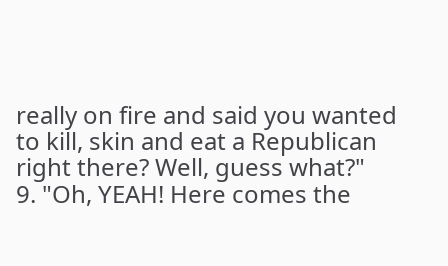really on fire and said you wanted to kill, skin and eat a Republican right there? Well, guess what?"
9. "Oh, YEAH! Here comes the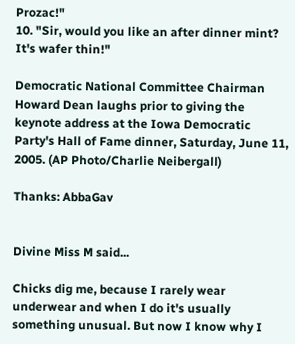Prozac!"
10. "Sir, would you like an after dinner mint? It's wafer thin!"

Democratic National Committee Chairman Howard Dean laughs prior to giving the keynote address at the Iowa Democratic Party's Hall of Fame dinner, Saturday, June 11, 2005. (AP Photo/Charlie Neibergall)

Thanks: AbbaGav


Divine Miss M said...

Chicks dig me, because I rarely wear underwear and when I do it's usually something unusual. But now I know why I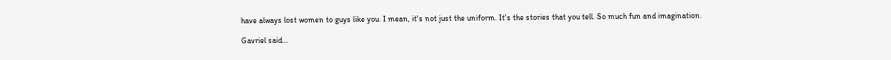have always lost women to guys like you. I mean, it's not just the uniform. It's the stories that you tell. So much fun and imagination.

Gavriel said...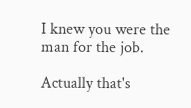I knew you were the man for the job.

Actually that's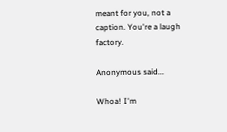meant for you, not a caption. You're a laugh factory.

Anonymous said...

Whoa! I'm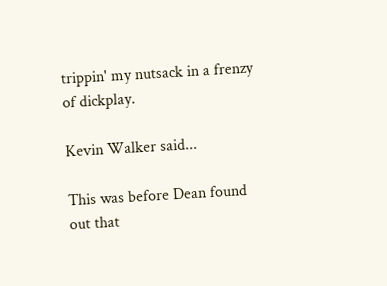trippin' my nutsack in a frenzy of dickplay.

Kevin Walker said...

This was before Dean found out that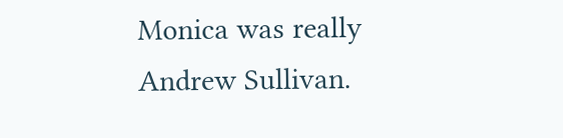Monica was really Andrew Sullivan.